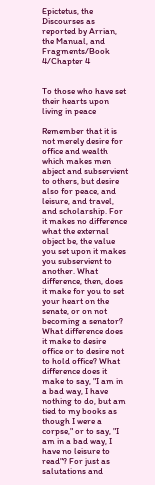Epictetus, the Discourses as reported by Arrian, the Manual, and Fragments/Book 4/Chapter 4


To those who have set their hearts upon living in peace

Remember that it is not merely desire for office and wealth which makes men abject and subservient to others, but desire also for peace, and leisure, and travel, and scholarship. For it makes no difference what the external object be, the value you set upon it makes you subservient to another. What difference, then, does it make for you to set your heart on the senate, or on not becoming a senator? What difference does it make to desire office or to desire not to hold office? What difference does it make to say, "I am in a bad way, I have nothing to do, but am tied to my books as though I were a corpse," or to say, "I am in a bad way, I have no leisure to read"? For just as salutations and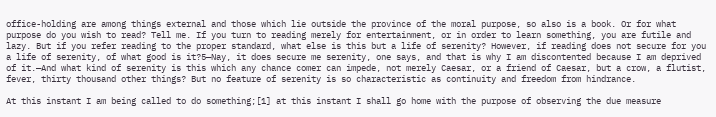office-holding are among things external and those which lie outside the province of the moral purpose, so also is a book. Or for what purpose do you wish to read? Tell me. If you turn to reading merely for entertainment, or in order to learn something, you are futile and lazy. But if you refer reading to the proper standard, what else is this but a life of serenity? However, if reading does not secure for you a life of serenity, of what good is it?5—Nay, it does secure me serenity, one says, and that is why I am discontented because I am deprived of it.—And what kind of serenity is this which any chance comer can impede, not merely Caesar, or a friend of Caesar, but a crow, a flutist, fever, thirty thousand other things? But no feature of serenity is so characteristic as continuity and freedom from hindrance.

At this instant I am being called to do something;[1] at this instant I shall go home with the purpose of observing the due measure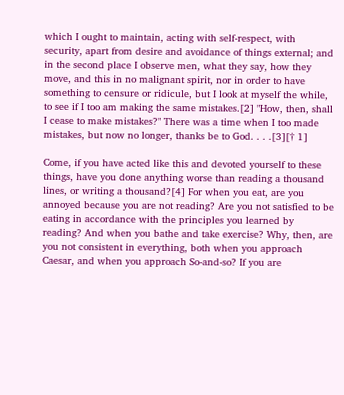which I ought to maintain, acting with self-respect, with security, apart from desire and avoidance of things external; and in the second place I observe men, what they say, how they move, and this in no malignant spirit, nor in order to have something to censure or ridicule, but I look at myself the while, to see if I too am making the same mistakes.[2] "How, then, shall I cease to make mistakes?" There was a time when I too made mistakes, but now no longer, thanks be to God. . . .[3][† 1]

Come, if you have acted like this and devoted yourself to these things, have you done anything worse than reading a thousand lines, or writing a thousand?[4] For when you eat, are you annoyed because you are not reading? Are you not satisfied to be eating in accordance with the principles you learned by reading? And when you bathe and take exercise? Why, then, are you not consistent in everything, both when you approach Caesar, and when you approach So-and-so? If you are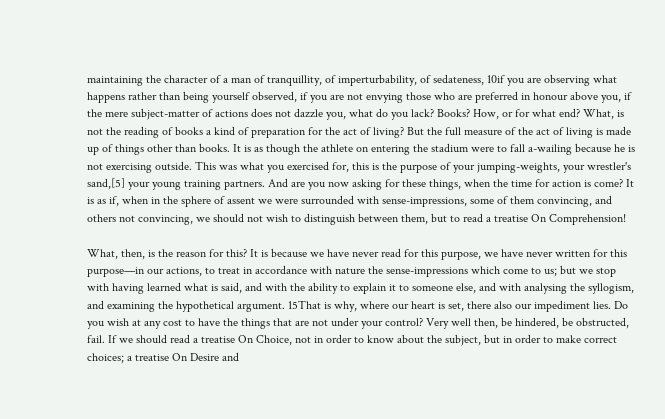maintaining the character of a man of tranquillity, of imperturbability, of sedateness, 10if you are observing what happens rather than being yourself observed, if you are not envying those who are preferred in honour above you, if the mere subject-matter of actions does not dazzle you, what do you lack? Books? How, or for what end? What, is not the reading of books a kind of preparation for the act of living? But the full measure of the act of living is made up of things other than books. It is as though the athlete on entering the stadium were to fall a-wailing because he is not exercising outside. This was what you exercised for, this is the purpose of your jumping-weights, your wrestler's sand,[5] your young training partners. And are you now asking for these things, when the time for action is come? It is as if, when in the sphere of assent we were surrounded with sense-impressions, some of them convincing, and others not convincing, we should not wish to distinguish between them, but to read a treatise On Comprehension!

What, then, is the reason for this? It is because we have never read for this purpose, we have never written for this purpose—in our actions, to treat in accordance with nature the sense-impressions which come to us; but we stop with having learned what is said, and with the ability to explain it to someone else, and with analysing the syllogism, and examining the hypothetical argument. 15That is why, where our heart is set, there also our impediment lies. Do you wish at any cost to have the things that are not under your control? Very well then, be hindered, be obstructed, fail. If we should read a treatise On Choice, not in order to know about the subject, but in order to make correct choices; a treatise On Desire and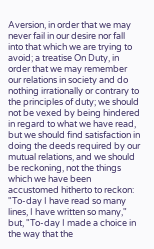Aversion, in order that we may never fail in our desire nor fall into that which we are trying to avoid; a treatise On Duty, in order that we may remember our relations in society and do nothing irrationally or contrary to the principles of duty; we should not be vexed by being hindered in regard to what we have read, but we should find satisfaction in doing the deeds required by our mutual relations, and we should be reckoning, not the things which we have been accustomed hitherto to reckon: "To-day I have read so many lines, I have written so many," but, "To-day I made a choice in the way that the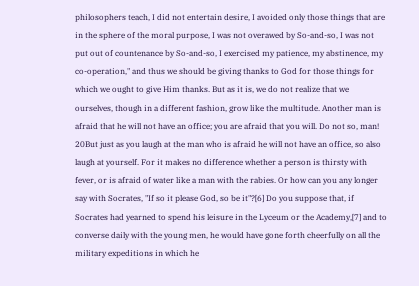philosophers teach, I did not entertain desire, I avoided only those things that are in the sphere of the moral purpose, I was not overawed by So-and-so, I was not put out of countenance by So-and-so, I exercised my patience, my abstinence, my co-operation," and thus we should be giving thanks to God for those things for which we ought to give Him thanks. But as it is, we do not realize that we ourselves, though in a different fashion, grow like the multitude. Another man is afraid that he will not have an office; you are afraid that you will. Do not so, man! 20But just as you laugh at the man who is afraid he will not have an office, so also laugh at yourself. For it makes no difference whether a person is thirsty with fever, or is afraid of water like a man with the rabies. Or how can you any longer say with Socrates, "If so it please God, so be it"?[6] Do you suppose that, if Socrates had yearned to spend his leisure in the Lyceum or the Academy,[7] and to converse daily with the young men, he would have gone forth cheerfully on all the military expeditions in which he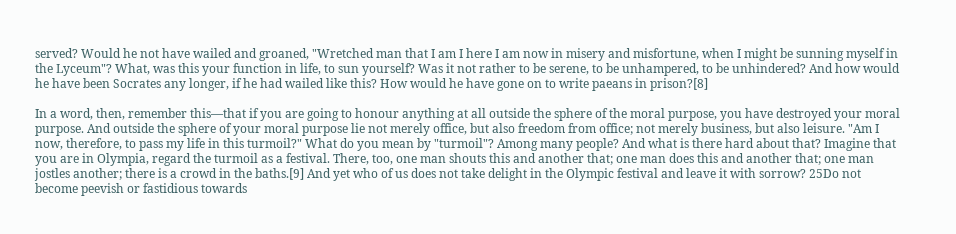served? Would he not have wailed and groaned, "Wretched man that I am I here I am now in misery and misfortune, when I might be sunning myself in the Lyceum"? What, was this your function in life, to sun yourself? Was it not rather to be serene, to be unhampered, to be unhindered? And how would he have been Socrates any longer, if he had wailed like this? How would he have gone on to write paeans in prison?[8]

In a word, then, remember this—that if you are going to honour anything at all outside the sphere of the moral purpose, you have destroyed your moral purpose. And outside the sphere of your moral purpose lie not merely office, but also freedom from office; not merely business, but also leisure. "Am I now, therefore, to pass my life in this turmoil?" What do you mean by "turmoil"? Among many people? And what is there hard about that? Imagine that you are in Olympia, regard the turmoil as a festival. There, too, one man shouts this and another that; one man does this and another that; one man jostles another; there is a crowd in the baths.[9] And yet who of us does not take delight in the Olympic festival and leave it with sorrow? 25Do not become peevish or fastidious towards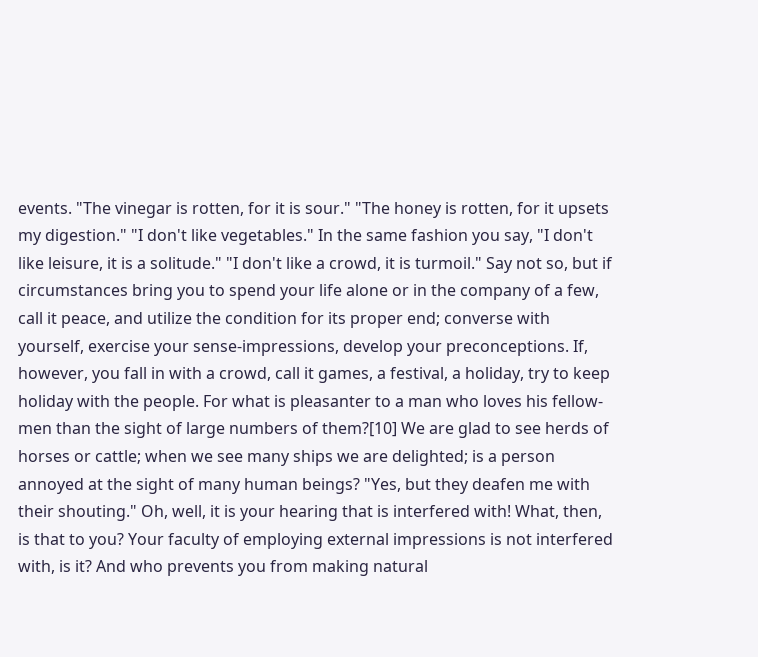events. "The vinegar is rotten, for it is sour." "The honey is rotten, for it upsets my digestion." "I don't like vegetables." In the same fashion you say, "I don't like leisure, it is a solitude." "I don't like a crowd, it is turmoil." Say not so, but if circumstances bring you to spend your life alone or in the company of a few, call it peace, and utilize the condition for its proper end; converse with yourself, exercise your sense-impressions, develop your preconceptions. If, however, you fall in with a crowd, call it games, a festival, a holiday, try to keep holiday with the people. For what is pleasanter to a man who loves his fellow-men than the sight of large numbers of them?[10] We are glad to see herds of horses or cattle; when we see many ships we are delighted; is a person annoyed at the sight of many human beings? "Yes, but they deafen me with their shouting." Oh, well, it is your hearing that is interfered with! What, then, is that to you? Your faculty of employing external impressions is not interfered with, is it? And who prevents you from making natural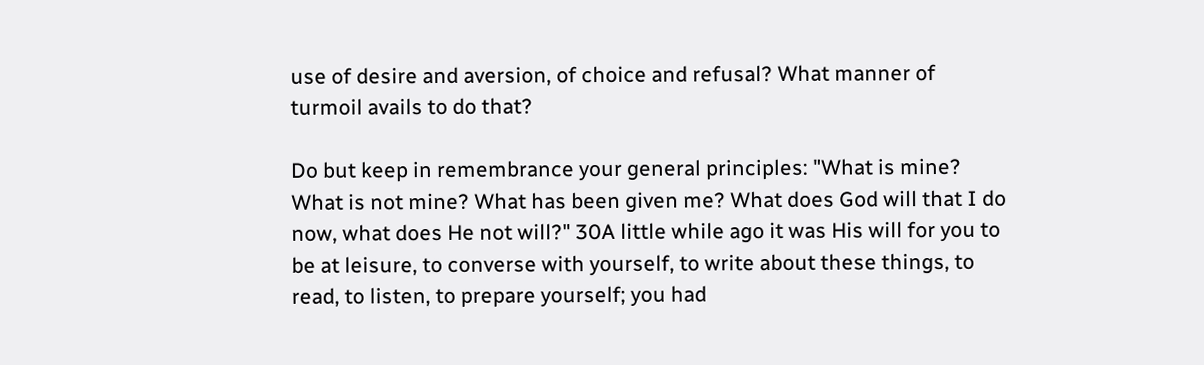use of desire and aversion, of choice and refusal? What manner of turmoil avails to do that?

Do but keep in remembrance your general principles: "What is mine? What is not mine? What has been given me? What does God will that I do now, what does He not will?" 30A little while ago it was His will for you to be at leisure, to converse with yourself, to write about these things, to read, to listen, to prepare yourself; you had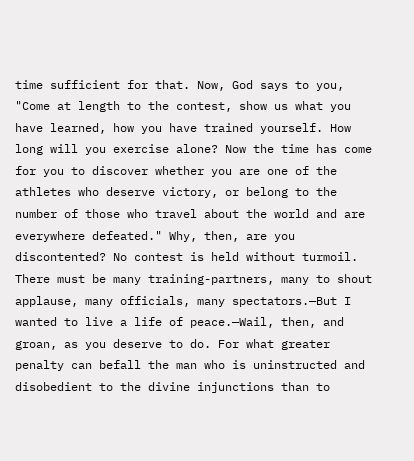time sufficient for that. Now, God says to you, "Come at length to the contest, show us what you have learned, how you have trained yourself. How long will you exercise alone? Now the time has come for you to discover whether you are one of the athletes who deserve victory, or belong to the number of those who travel about the world and are everywhere defeated." Why, then, are you discontented? No contest is held without turmoil. There must be many training-partners, many to shout applause, many officials, many spectators.—But I wanted to live a life of peace.—Wail, then, and groan, as you deserve to do. For what greater penalty can befall the man who is uninstructed and disobedient to the divine injunctions than to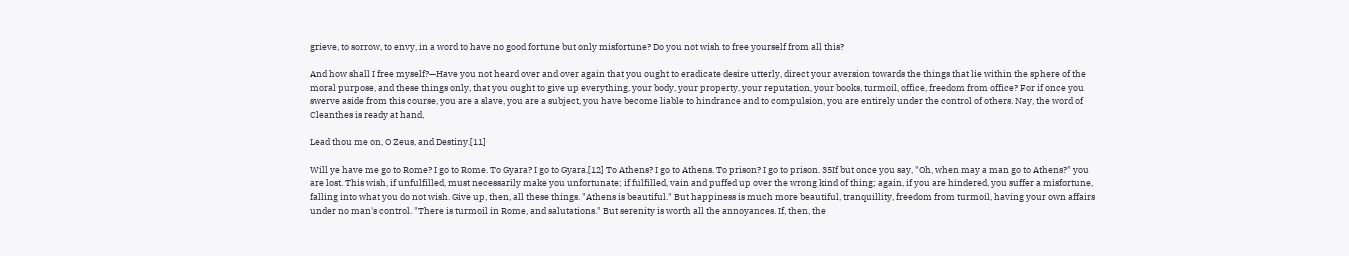grieve, to sorrow, to envy, in a word to have no good fortune but only misfortune? Do you not wish to free yourself from all this?

And how shall I free myself?—Have you not heard over and over again that you ought to eradicate desire utterly, direct your aversion towards the things that lie within the sphere of the moral purpose, and these things only, that you ought to give up everything, your body, your property, your reputation, your books, turmoil, office, freedom from office? For if once you swerve aside from this course, you are a slave, you are a subject, you have become liable to hindrance and to compulsion, you are entirely under the control of others. Nay, the word of Cleanthes is ready at hand,

Lead thou me on, O Zeus, and Destiny.[11]

Will ye have me go to Rome? I go to Rome. To Gyara? I go to Gyara.[12] To Athens? I go to Athens. To prison? I go to prison. 35If but once you say, "Oh, when may a man go to Athens?" you are lost. This wish, if unfulfilled, must necessarily make you unfortunate; if fulfilled, vain and puffed up over the wrong kind of thing; again, if you are hindered, you suffer a misfortune, falling into what you do not wish. Give up, then, all these things. "Athens is beautiful." But happiness is much more beautiful, tranquillity, freedom from turmoil, having your own affairs under no man's control. "There is turmoil in Rome, and salutations." But serenity is worth all the annoyances. If, then, the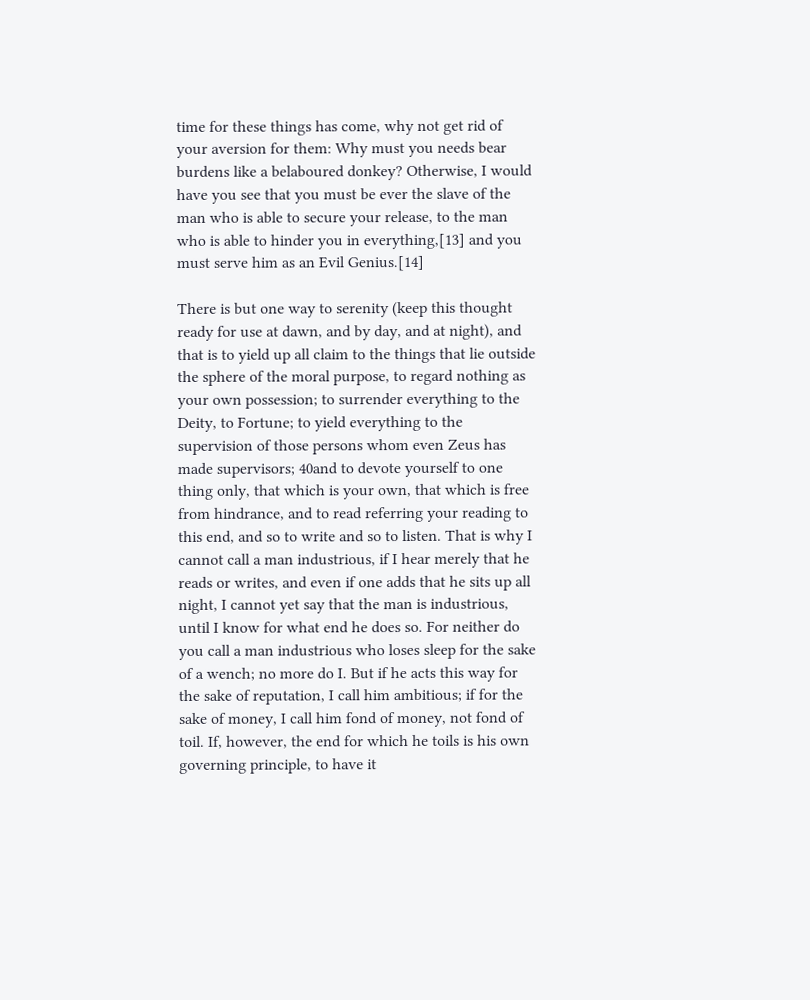time for these things has come, why not get rid of your aversion for them: Why must you needs bear burdens like a belaboured donkey? Otherwise, I would have you see that you must be ever the slave of the man who is able to secure your release, to the man who is able to hinder you in everything,[13] and you must serve him as an Evil Genius.[14]

There is but one way to serenity (keep this thought ready for use at dawn, and by day, and at night), and that is to yield up all claim to the things that lie outside the sphere of the moral purpose, to regard nothing as your own possession; to surrender everything to the Deity, to Fortune; to yield everything to the supervision of those persons whom even Zeus has made supervisors; 40and to devote yourself to one thing only, that which is your own, that which is free from hindrance, and to read referring your reading to this end, and so to write and so to listen. That is why I cannot call a man industrious, if I hear merely that he reads or writes, and even if one adds that he sits up all night, I cannot yet say that the man is industrious, until I know for what end he does so. For neither do you call a man industrious who loses sleep for the sake of a wench; no more do I. But if he acts this way for the sake of reputation, I call him ambitious; if for the sake of money, I call him fond of money, not fond of toil. If, however, the end for which he toils is his own governing principle, to have it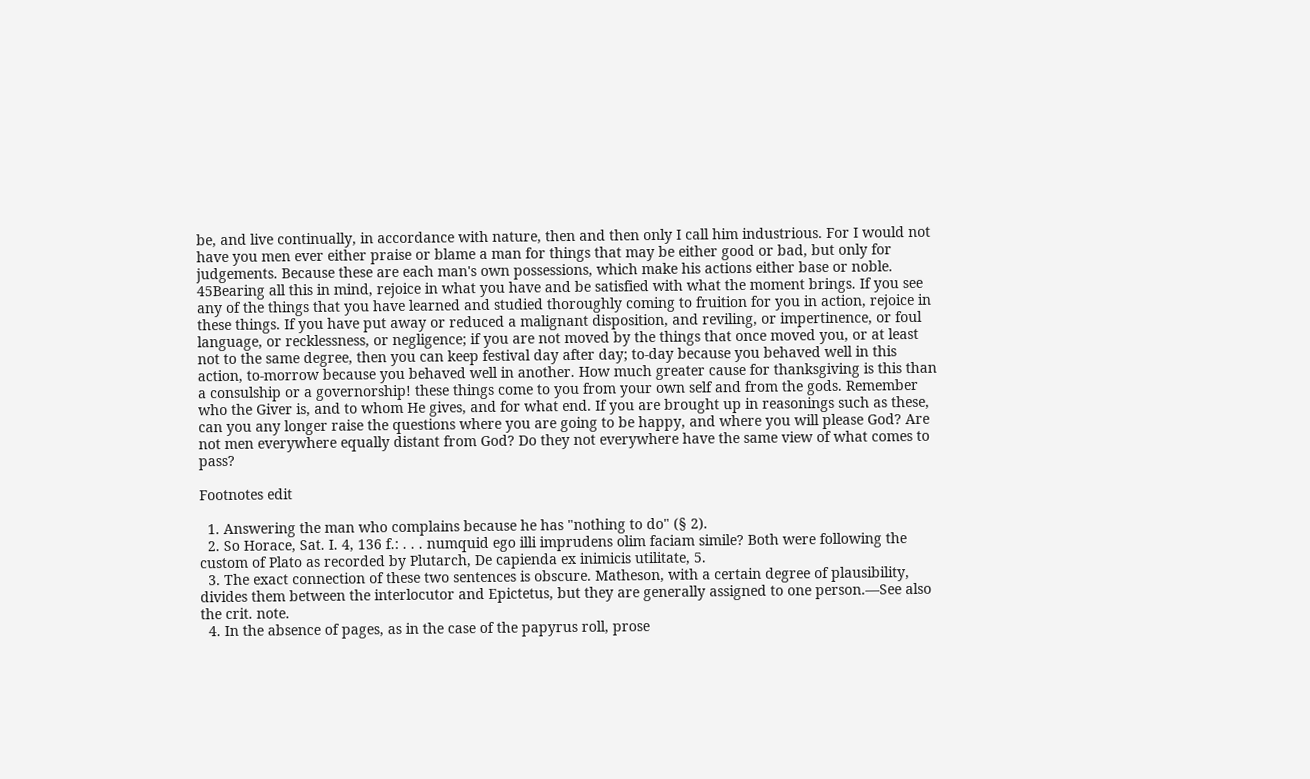be, and live continually, in accordance with nature, then and then only I call him industrious. For I would not have you men ever either praise or blame a man for things that may be either good or bad, but only for judgements. Because these are each man's own possessions, which make his actions either base or noble. 45Bearing all this in mind, rejoice in what you have and be satisfied with what the moment brings. If you see any of the things that you have learned and studied thoroughly coming to fruition for you in action, rejoice in these things. If you have put away or reduced a malignant disposition, and reviling, or impertinence, or foul language, or recklessness, or negligence; if you are not moved by the things that once moved you, or at least not to the same degree, then you can keep festival day after day; to-day because you behaved well in this action, to-morrow because you behaved well in another. How much greater cause for thanksgiving is this than a consulship or a governorship! these things come to you from your own self and from the gods. Remember who the Giver is, and to whom He gives, and for what end. If you are brought up in reasonings such as these, can you any longer raise the questions where you are going to be happy, and where you will please God? Are not men everywhere equally distant from God? Do they not everywhere have the same view of what comes to pass?

Footnotes edit

  1. Answering the man who complains because he has "nothing to do" (§ 2).
  2. So Horace, Sat. I. 4, 136 f.: . . . numquid ego illi imprudens olim faciam simile? Both were following the custom of Plato as recorded by Plutarch, De capienda ex inimicis utilitate, 5.
  3. The exact connection of these two sentences is obscure. Matheson, with a certain degree of plausibility, divides them between the interlocutor and Epictetus, but they are generally assigned to one person.—See also the crit. note.
  4. In the absence of pages, as in the case of the papyrus roll, prose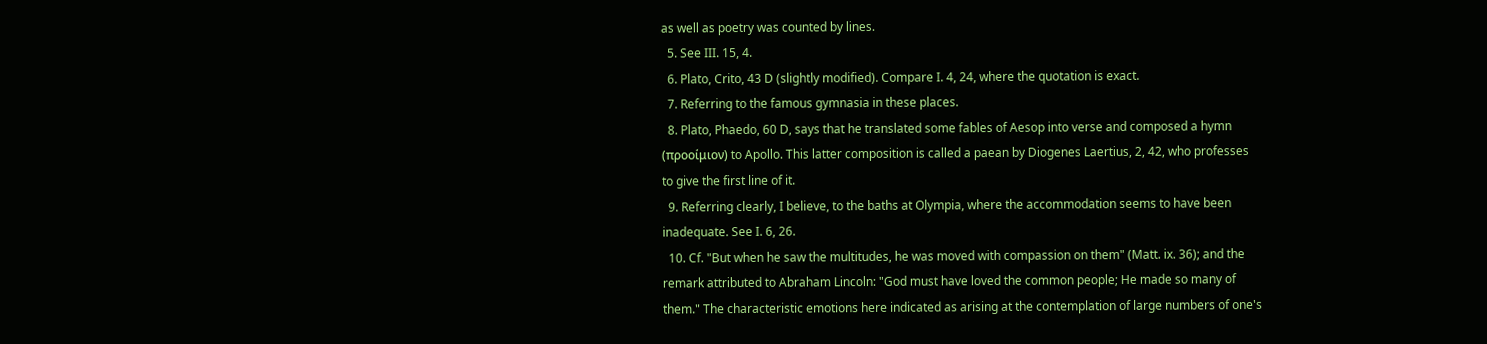as well as poetry was counted by lines.
  5. See III. 15, 4.
  6. Plato, Crito, 43 D (slightly modified). Compare I. 4, 24, where the quotation is exact.
  7. Referring to the famous gymnasia in these places.
  8. Plato, Phaedo, 60 D, says that he translated some fables of Aesop into verse and composed a hymn (προοίμιον) to Apollo. This latter composition is called a paean by Diogenes Laertius, 2, 42, who professes to give the first line of it.
  9. Referring clearly, I believe, to the baths at Olympia, where the accommodation seems to have been inadequate. See I. 6, 26.
  10. Cf. "But when he saw the multitudes, he was moved with compassion on them" (Matt. ix. 36); and the remark attributed to Abraham Lincoln: "God must have loved the common people; He made so many of them." The characteristic emotions here indicated as arising at the contemplation of large numbers of one's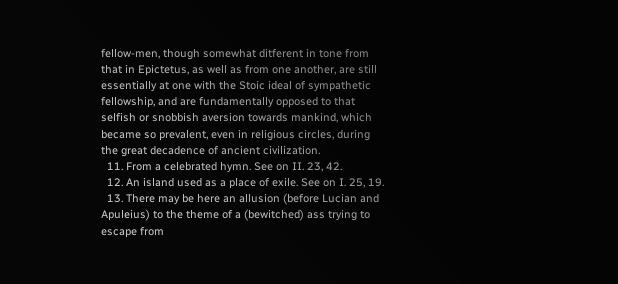fellow-men, though somewhat ditferent in tone from that in Epictetus, as well as from one another, are still essentially at one with the Stoic ideal of sympathetic fellowship, and are fundamentally opposed to that selfish or snobbish aversion towards mankind, which became so prevalent, even in religious circles, during the great decadence of ancient civilization.
  11. From a celebrated hymn. See on II. 23, 42.
  12. An island used as a place of exile. See on I. 25, 19.
  13. There may be here an allusion (before Lucian and Apuleius) to the theme of a (bewitched) ass trying to escape from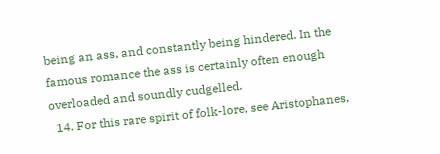being an ass, and constantly being hindered. In the famous romance the ass is certainly often enough overloaded and soundly cudgelled.
  14. For this rare spirit of folk-lore, see Aristophanes,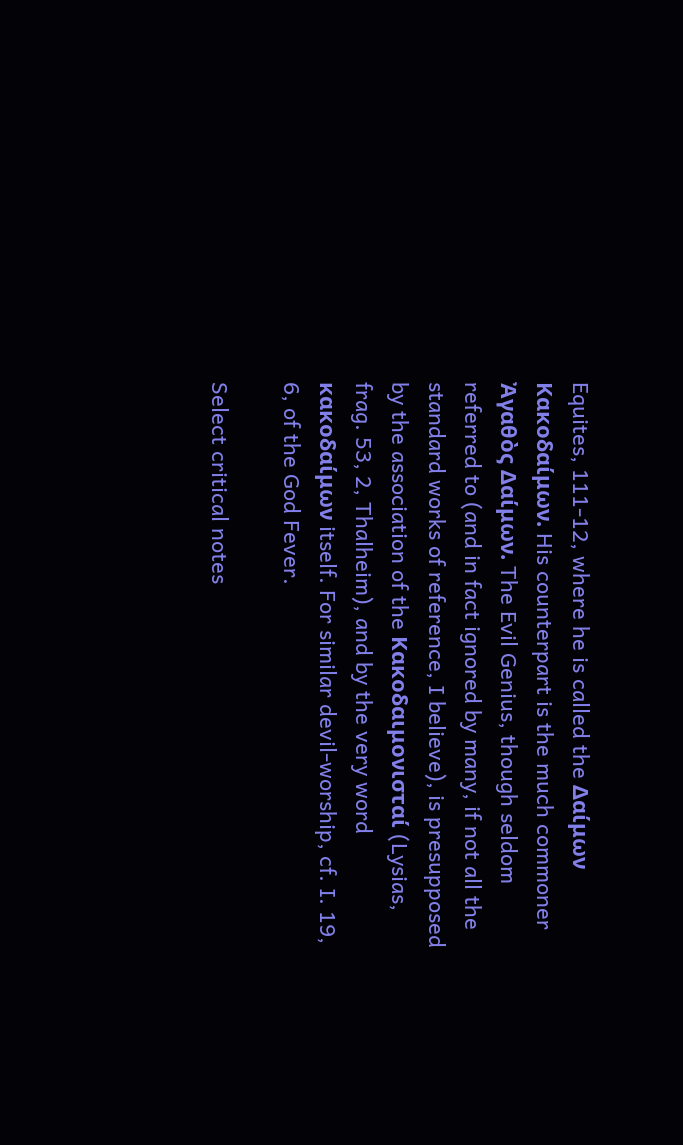Equites, 111-12, where he is called the Δαίμων Κακοδαίμων. His counterpart is the much commoner Ἀγαθὸς Δαίμων. The Evil Genius, though seldom referred to (and in fact ignored by many, if not all the standard works of reference, I believe), is presupposed by the association of the Κακοδαιμονισταί (Lysias, frag. 53, 2, Thalheim), and by the very word κακοδαίμων itself. For similar devil-worship, cf. I. 19, 6, of the God Fever.

Select critical notes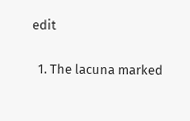edit

  1. The lacuna marked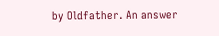by Oldfather. An answer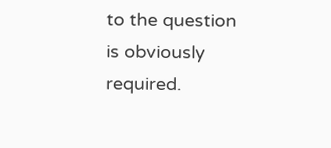to the question is obviously required.